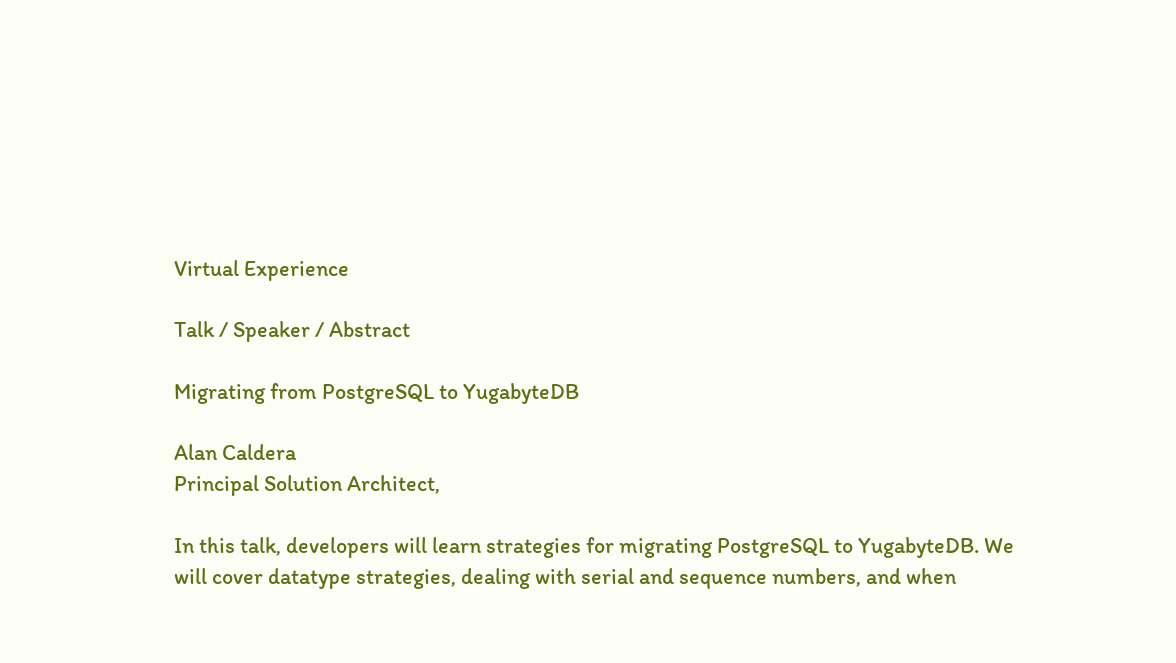Virtual Experience

Talk / Speaker / Abstract

Migrating from PostgreSQL to YugabyteDB

Alan Caldera
Principal Solution Architect,

In this talk, developers will learn strategies for migrating PostgreSQL to YugabyteDB. We will cover datatype strategies, dealing with serial and sequence numbers, and when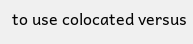to use colocated versus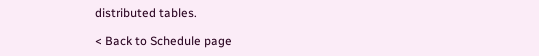distributed tables.

< Back to Schedule page